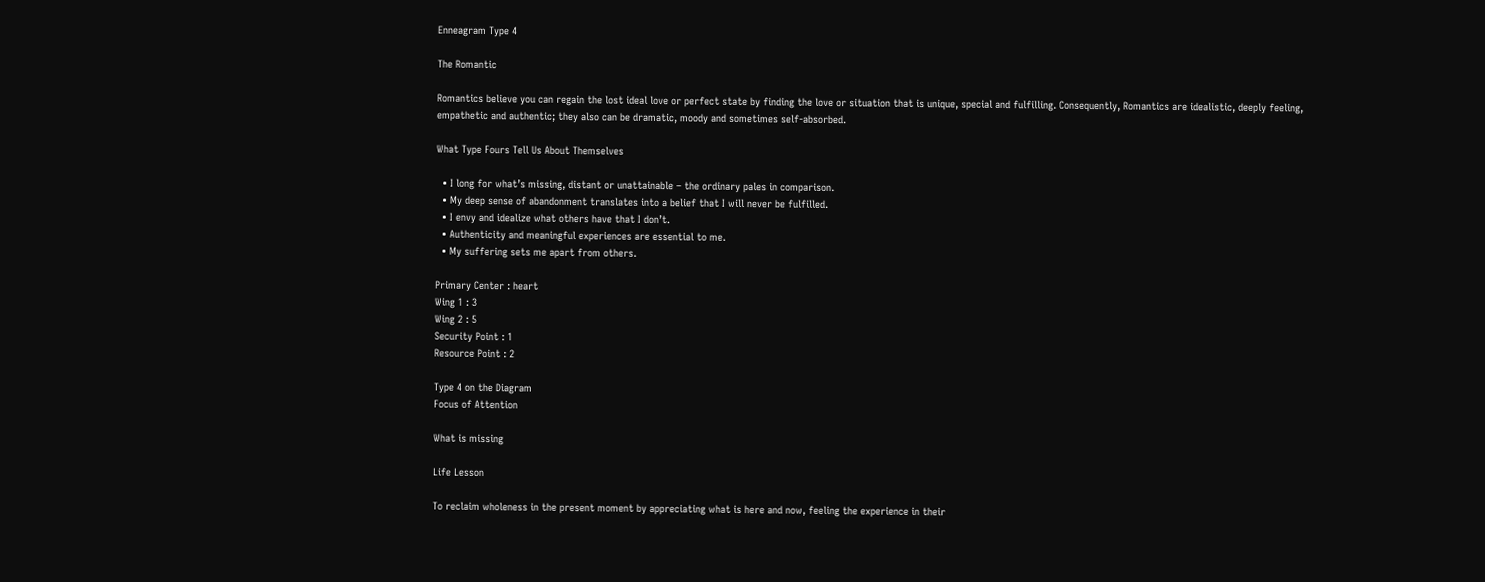Enneagram Type 4

The Romantic

Romantics believe you can regain the lost ideal love or perfect state by finding the love or situation that is unique, special and fulfilling. Consequently, Romantics are idealistic, deeply feeling, empathetic and authentic; they also can be dramatic, moody and sometimes self-absorbed.

What Type Fours Tell Us About Themselves

  • I long for what’s missing, distant or unattainable – the ordinary pales in comparison.
  • My deep sense of abandonment translates into a belief that I will never be fulfilled.
  • I envy and idealize what others have that I don’t.
  • Authenticity and meaningful experiences are essential to me.
  • My suffering sets me apart from others.

Primary Center : heart
Wing 1 : 3
Wing 2 : 5
Security Point : 1
Resource Point : 2

Type 4 on the Diagram
Focus of Attention

What is missing

Life Lesson

To reclaim wholeness in the present moment by appreciating what is here and now, feeling the experience in their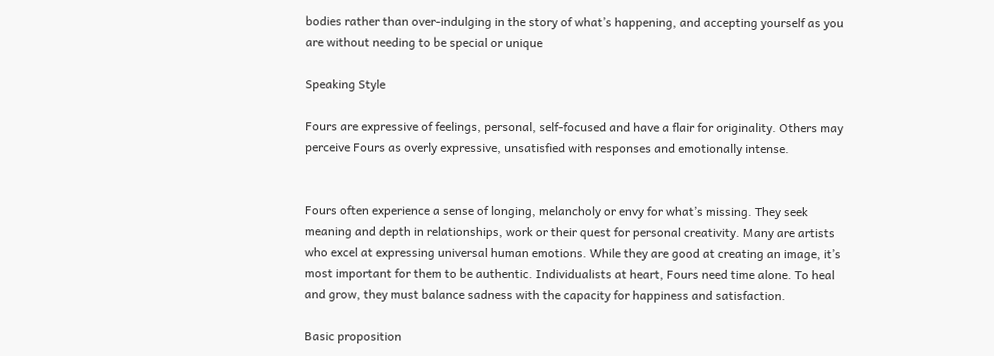bodies rather than over-indulging in the story of what’s happening, and accepting yourself as you are without needing to be special or unique

Speaking Style

Fours are expressive of feelings, personal, self-focused and have a flair for originality. Others may perceive Fours as overly expressive, unsatisfied with responses and emotionally intense.


Fours often experience a sense of longing, melancholy or envy for what’s missing. They seek meaning and depth in relationships, work or their quest for personal creativity. Many are artists who excel at expressing universal human emotions. While they are good at creating an image, it’s most important for them to be authentic. Individualists at heart, Fours need time alone. To heal and grow, they must balance sadness with the capacity for happiness and satisfaction.

Basic proposition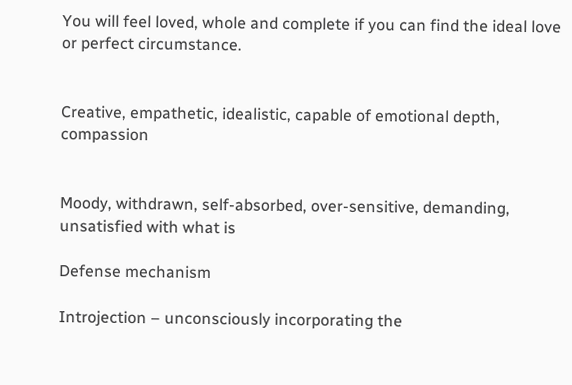You will feel loved, whole and complete if you can find the ideal love or perfect circumstance.


Creative, empathetic, idealistic, capable of emotional depth, compassion


Moody, withdrawn, self-absorbed, over-sensitive, demanding, unsatisfied with what is

Defense mechanism

Introjection – unconsciously incorporating the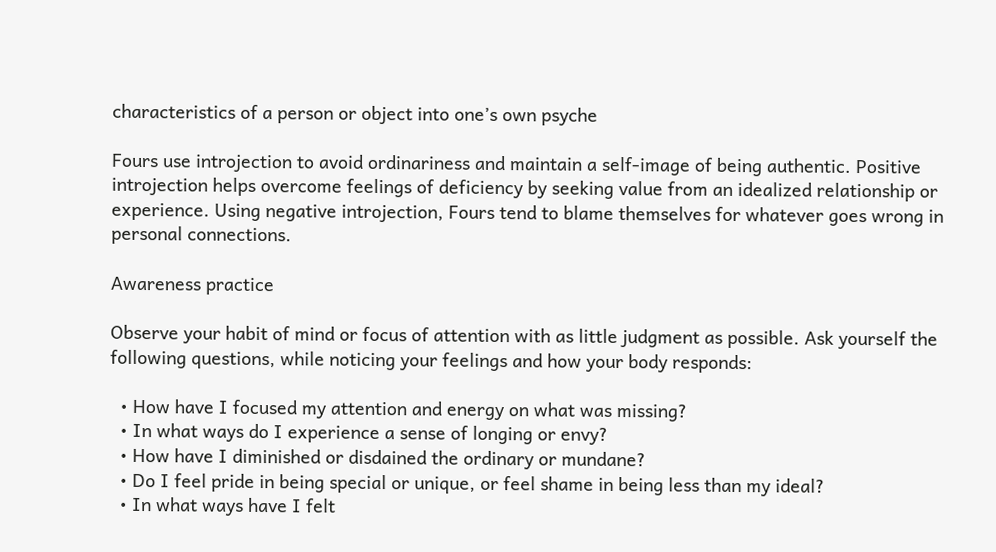characteristics of a person or object into one’s own psyche

Fours use introjection to avoid ordinariness and maintain a self-image of being authentic. Positive introjection helps overcome feelings of deficiency by seeking value from an idealized relationship or experience. Using negative introjection, Fours tend to blame themselves for whatever goes wrong in personal connections.

Awareness practice

Observe your habit of mind or focus of attention with as little judgment as possible. Ask yourself the following questions, while noticing your feelings and how your body responds:

  • How have I focused my attention and energy on what was missing?
  • In what ways do I experience a sense of longing or envy?
  • How have I diminished or disdained the ordinary or mundane?
  • Do I feel pride in being special or unique, or feel shame in being less than my ideal?
  • In what ways have I felt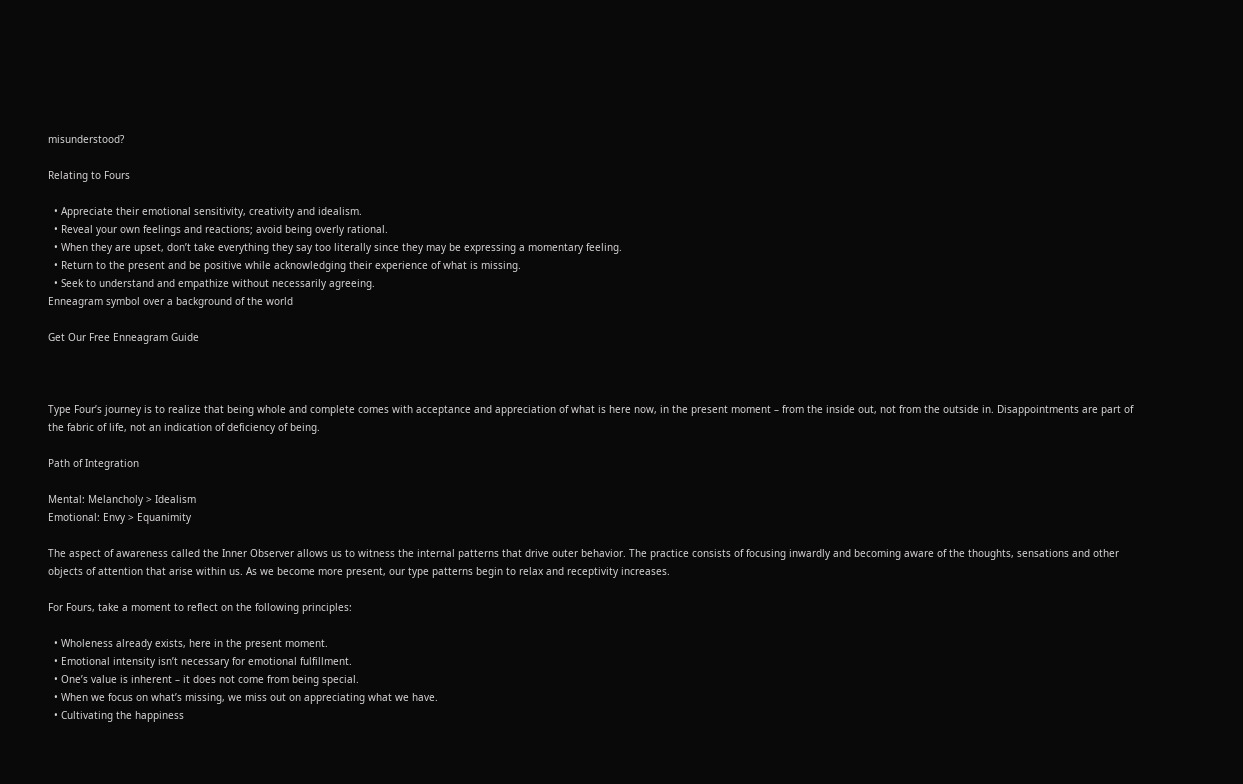misunderstood?

Relating to Fours

  • Appreciate their emotional sensitivity, creativity and idealism.
  • Reveal your own feelings and reactions; avoid being overly rational.
  • When they are upset, don’t take everything they say too literally since they may be expressing a momentary feeling.
  • Return to the present and be positive while acknowledging their experience of what is missing.
  • Seek to understand and empathize without necessarily agreeing.
Enneagram symbol over a background of the world

Get Our Free Enneagram Guide



Type Four’s journey is to realize that being whole and complete comes with acceptance and appreciation of what is here now, in the present moment – from the inside out, not from the outside in. Disappointments are part of the fabric of life, not an indication of deficiency of being.

Path of Integration

Mental: Melancholy > Idealism
Emotional: Envy > Equanimity

The aspect of awareness called the Inner Observer allows us to witness the internal patterns that drive outer behavior. The practice consists of focusing inwardly and becoming aware of the thoughts, sensations and other objects of attention that arise within us. As we become more present, our type patterns begin to relax and receptivity increases.

For Fours, take a moment to reflect on the following principles:

  • Wholeness already exists, here in the present moment.
  • Emotional intensity isn’t necessary for emotional fulfillment.
  • One’s value is inherent – it does not come from being special.
  • When we focus on what’s missing, we miss out on appreciating what we have.
  • Cultivating the happiness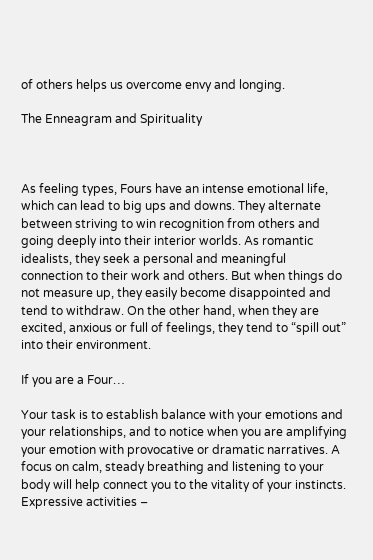of others helps us overcome envy and longing.

The Enneagram and Spirituality



As feeling types, Fours have an intense emotional life, which can lead to big ups and downs. They alternate between striving to win recognition from others and going deeply into their interior worlds. As romantic idealists, they seek a personal and meaningful connection to their work and others. But when things do not measure up, they easily become disappointed and tend to withdraw. On the other hand, when they are excited, anxious or full of feelings, they tend to “spill out” into their environment.

If you are a Four…

Your task is to establish balance with your emotions and your relationships, and to notice when you are amplifying your emotion with provocative or dramatic narratives. A focus on calm, steady breathing and listening to your body will help connect you to the vitality of your instincts. Expressive activities –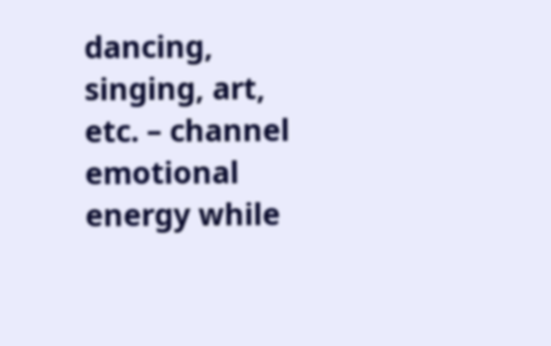dancing, singing, art, etc. – channel emotional energy while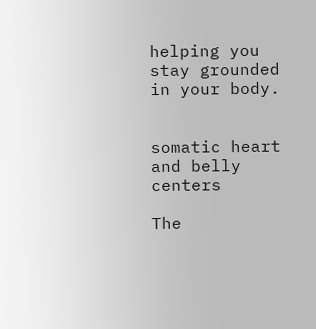helping you stay grounded in your body.


somatic heart and belly centers

The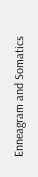Enneagram and Somatics